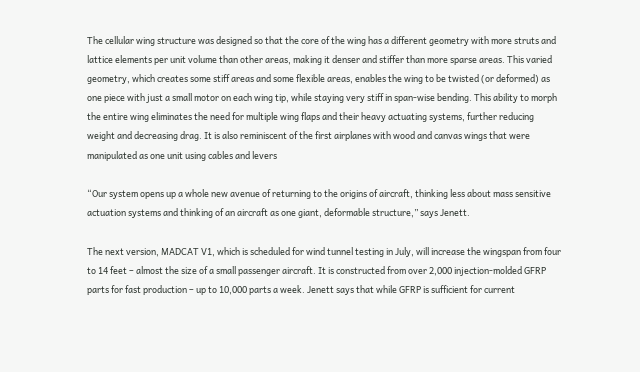The cellular wing structure was designed so that the core of the wing has a different geometry with more struts and lattice elements per unit volume than other areas, making it denser and stiffer than more sparse areas. This varied geometry, which creates some stiff areas and some flexible areas, enables the wing to be twisted (or deformed) as one piece with just a small motor on each wing tip, while staying very stiff in span-wise bending. This ability to morph the entire wing eliminates the need for multiple wing flaps and their heavy actuating systems, further reducing weight and decreasing drag. It is also reminiscent of the first airplanes with wood and canvas wings that were manipulated as one unit using cables and levers

“Our system opens up a whole new avenue of returning to the origins of aircraft, thinking less about mass sensitive actuation systems and thinking of an aircraft as one giant, deformable structure,” says Jenett.

The next version, MADCAT V1, which is scheduled for wind tunnel testing in July, will increase the wingspan from four to 14 feet – almost the size of a small passenger aircraft. It is constructed from over 2,000 injection-molded GFRP parts for fast production – up to 10,000 parts a week. Jenett says that while GFRP is sufficient for current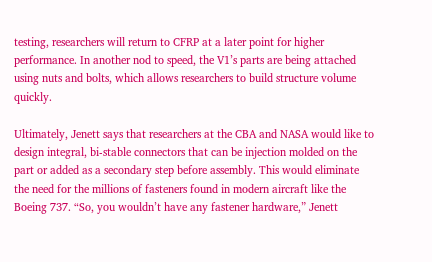testing, researchers will return to CFRP at a later point for higher performance. In another nod to speed, the V1’s parts are being attached using nuts and bolts, which allows researchers to build structure volume quickly.

Ultimately, Jenett says that researchers at the CBA and NASA would like to design integral, bi-stable connectors that can be injection molded on the part or added as a secondary step before assembly. This would eliminate the need for the millions of fasteners found in modern aircraft like the Boeing 737. “So, you wouldn’t have any fastener hardware,” Jenett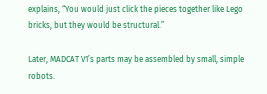explains, “You would just click the pieces together like Lego bricks, but they would be structural.”

Later, MADCAT V1’s parts may be assembled by small, simple robots.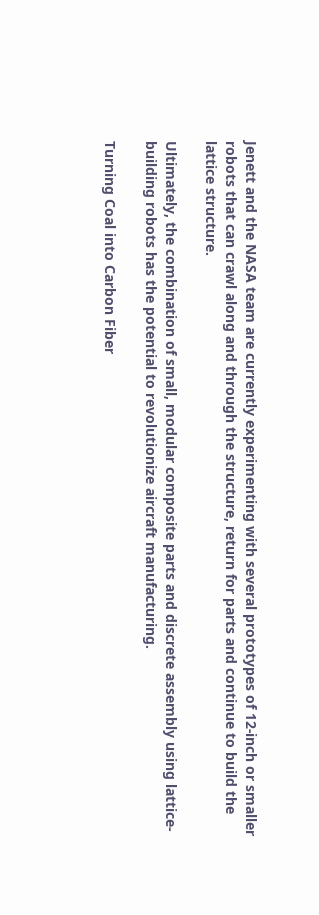Jenett and the NASA team are currently experimenting with several prototypes of 12-inch or smaller robots that can crawl along and through the structure, return for parts and continue to build the lattice structure.

Ultimately, the combination of small, modular composite parts and discrete assembly using lattice-building robots has the potential to revolutionize aircraft manufacturing.

Turning Coal into Carbon Fiber